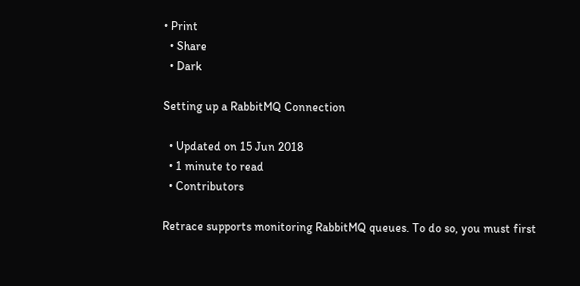• Print
  • Share
  • Dark

Setting up a RabbitMQ Connection

  • Updated on 15 Jun 2018
  • 1 minute to read
  • Contributors

Retrace supports monitoring RabbitMQ queues. To do so, you must first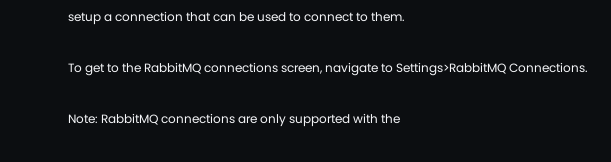setup a connection that can be used to connect to them.

To get to the RabbitMQ connections screen, navigate to Settings>RabbitMQ Connections.

Note: RabbitMQ connections are only supported with the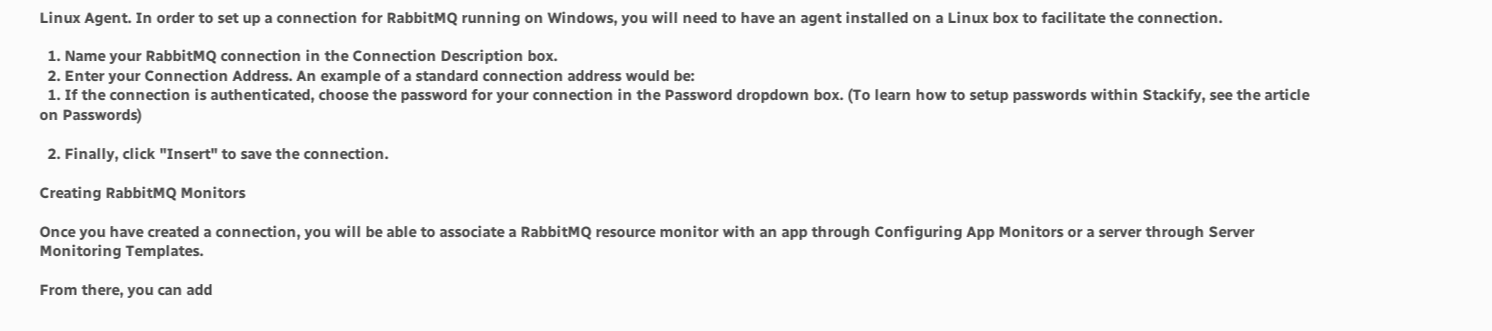Linux Agent. In order to set up a connection for RabbitMQ running on Windows, you will need to have an agent installed on a Linux box to facilitate the connection.

  1. Name your RabbitMQ connection in the Connection Description box.
  2. Enter your Connection Address. An example of a standard connection address would be:
  1. If the connection is authenticated, choose the password for your connection in the Password dropdown box. (To learn how to setup passwords within Stackify, see the article on Passwords)

  2. Finally, click "Insert" to save the connection.

Creating RabbitMQ Monitors

Once you have created a connection, you will be able to associate a RabbitMQ resource monitor with an app through Configuring App Monitors or a server through Server Monitoring Templates.

From there, you can add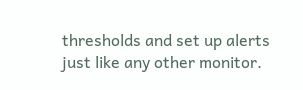thresholds and set up alerts just like any other monitor.